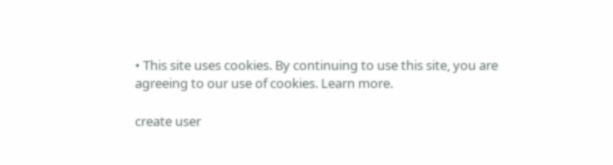• This site uses cookies. By continuing to use this site, you are agreeing to our use of cookies. Learn more.

create user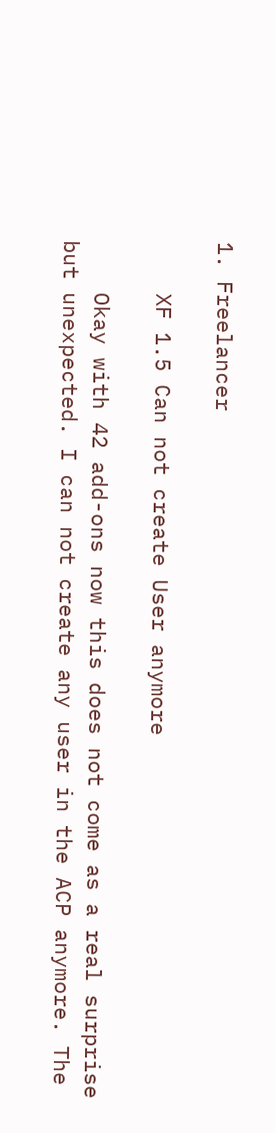1. Freelancer

    XF 1.5 Can not create User anymore

    Okay with 42 add-ons now this does not come as a real surprise but unexpected. I can not create any user in the ACP anymore. The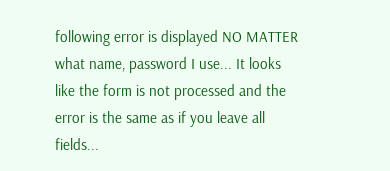following error is displayed NO MATTER what name, password I use... It looks like the form is not processed and the error is the same as if you leave all fields...